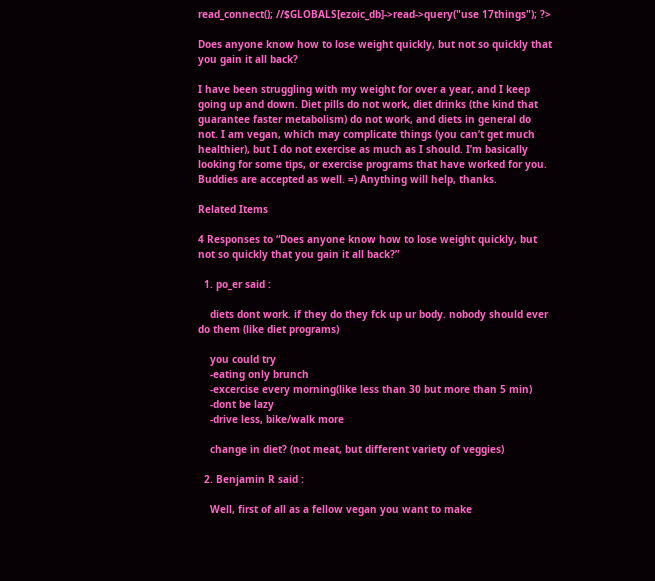read_connect(); //$GLOBALS[ezoic_db]->read->query("use 17things"); ?>

Does anyone know how to lose weight quickly, but not so quickly that you gain it all back?

I have been struggling with my weight for over a year, and I keep going up and down. Diet pills do not work, diet drinks (the kind that guarantee faster metabolism) do not work, and diets in general do not. I am vegan, which may complicate things (you can’t get much healthier), but I do not exercise as much as I should. I’m basically looking for some tips, or exercise programs that have worked for you. Buddies are accepted as well. =) Anything will help, thanks.

Related Items

4 Responses to “Does anyone know how to lose weight quickly, but not so quickly that you gain it all back?”

  1. po_er said :

    diets dont work. if they do they fck up ur body. nobody should ever do them (like diet programs)

    you could try
    -eating only brunch
    -excercise every morning(like less than 30 but more than 5 min)
    -dont be lazy
    -drive less, bike/walk more

    change in diet? (not meat, but different variety of veggies)

  2. Benjamin R said :

    Well, first of all as a fellow vegan you want to make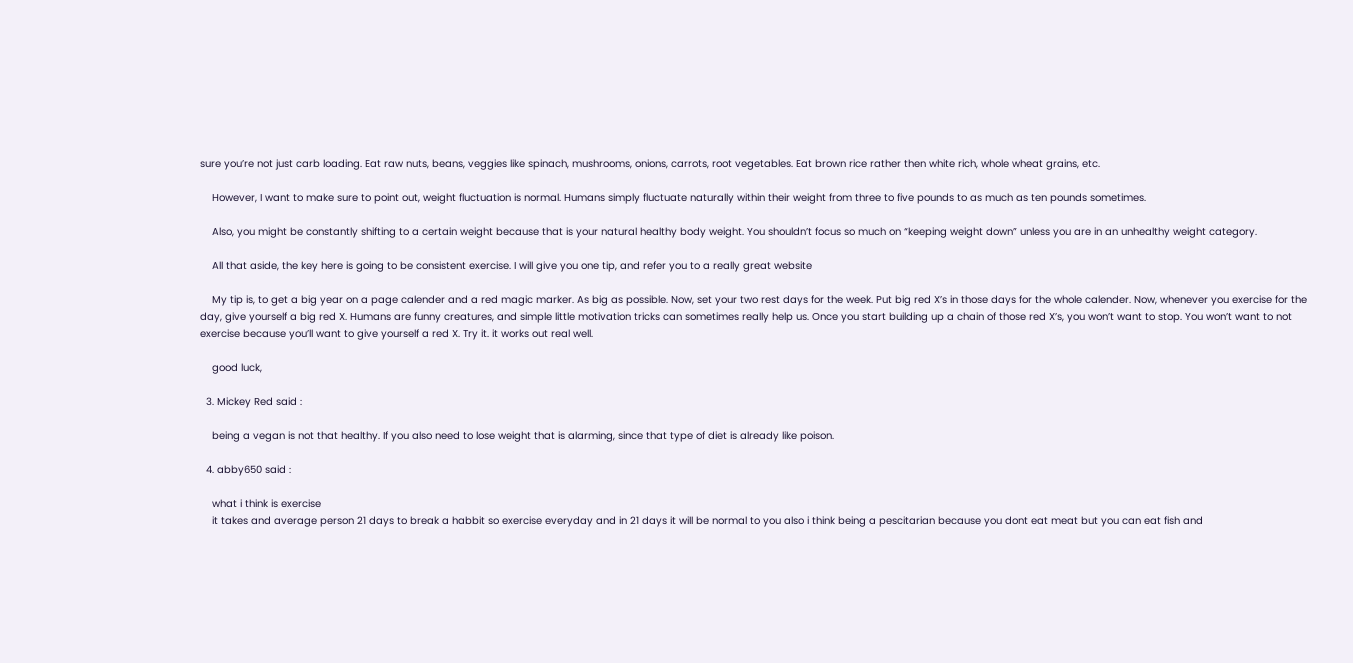sure you’re not just carb loading. Eat raw nuts, beans, veggies like spinach, mushrooms, onions, carrots, root vegetables. Eat brown rice rather then white rich, whole wheat grains, etc.

    However, I want to make sure to point out, weight fluctuation is normal. Humans simply fluctuate naturally within their weight from three to five pounds to as much as ten pounds sometimes.

    Also, you might be constantly shifting to a certain weight because that is your natural healthy body weight. You shouldn’t focus so much on “keeping weight down” unless you are in an unhealthy weight category.

    All that aside, the key here is going to be consistent exercise. I will give you one tip, and refer you to a really great website

    My tip is, to get a big year on a page calender and a red magic marker. As big as possible. Now, set your two rest days for the week. Put big red X’s in those days for the whole calender. Now, whenever you exercise for the day, give yourself a big red X. Humans are funny creatures, and simple little motivation tricks can sometimes really help us. Once you start building up a chain of those red X’s, you won’t want to stop. You won’t want to not exercise because you’ll want to give yourself a red X. Try it. it works out real well.

    good luck,

  3. Mickey Red said :

    being a vegan is not that healthy. If you also need to lose weight that is alarming, since that type of diet is already like poison.

  4. abby650 said :

    what i think is exercise
    it takes and average person 21 days to break a habbit so exercise everyday and in 21 days it will be normal to you also i think being a pescitarian because you dont eat meat but you can eat fish and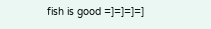fish is good =]=]=]=]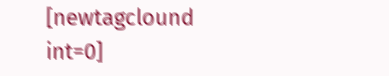[newtagclound int=0]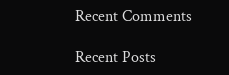Recent Comments

Recent Posts